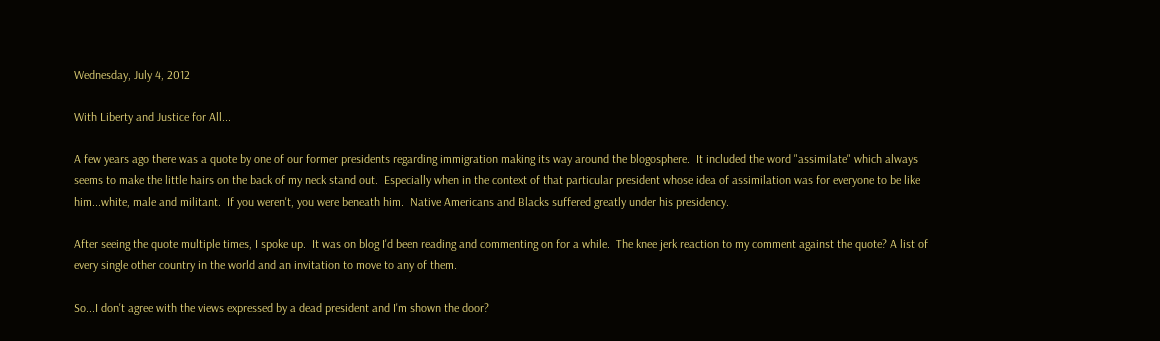Wednesday, July 4, 2012

With Liberty and Justice for All...

A few years ago there was a quote by one of our former presidents regarding immigration making its way around the blogosphere.  It included the word "assimilate" which always seems to make the little hairs on the back of my neck stand out.  Especially when in the context of that particular president whose idea of assimilation was for everyone to be like him...white, male and militant.  If you weren't, you were beneath him.  Native Americans and Blacks suffered greatly under his presidency.

After seeing the quote multiple times, I spoke up.  It was on blog I'd been reading and commenting on for a while.  The knee jerk reaction to my comment against the quote? A list of every single other country in the world and an invitation to move to any of them.

So...I don't agree with the views expressed by a dead president and I'm shown the door?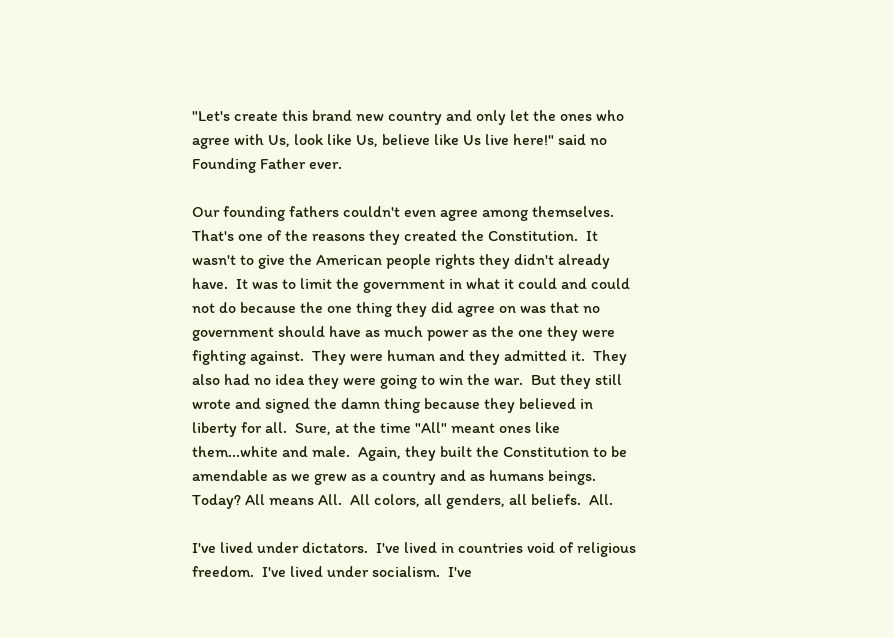"Let's create this brand new country and only let the ones who agree with Us, look like Us, believe like Us live here!" said no Founding Father ever.

Our founding fathers couldn't even agree among themselves.  That's one of the reasons they created the Constitution.  It wasn't to give the American people rights they didn't already have.  It was to limit the government in what it could and could not do because the one thing they did agree on was that no government should have as much power as the one they were fighting against.  They were human and they admitted it.  They also had no idea they were going to win the war.  But they still wrote and signed the damn thing because they believed in liberty for all.  Sure, at the time "All" meant ones like them...white and male.  Again, they built the Constitution to be amendable as we grew as a country and as humans beings.  Today? All means All.  All colors, all genders, all beliefs.  All.

I've lived under dictators.  I've lived in countries void of religious freedom.  I've lived under socialism.  I've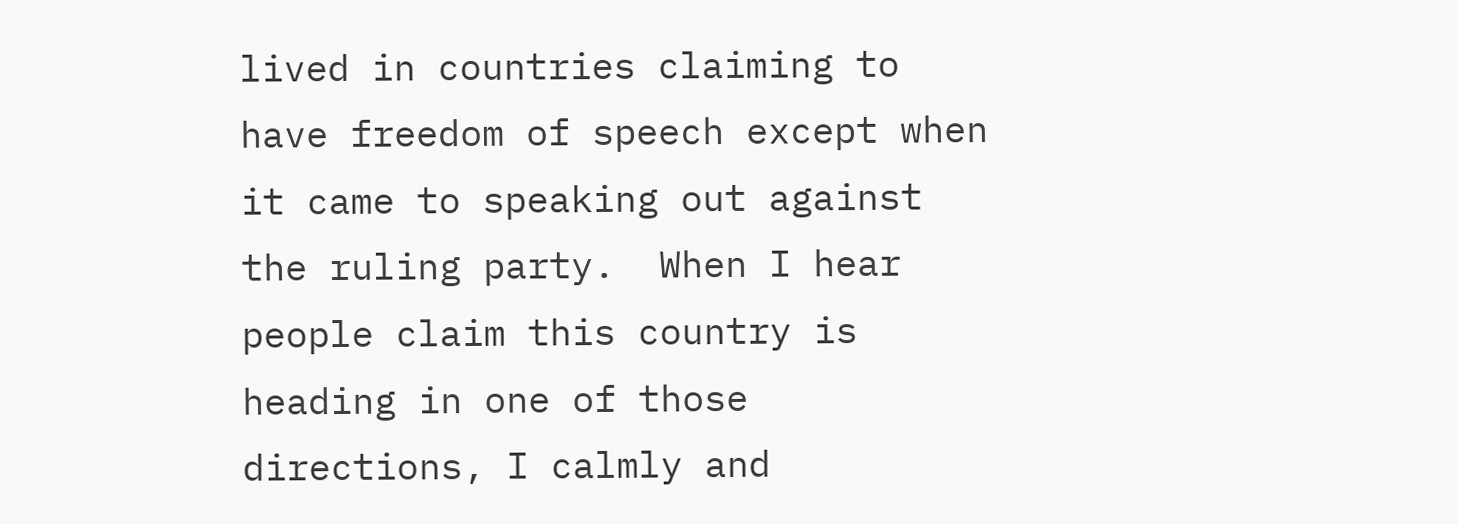lived in countries claiming to have freedom of speech except when it came to speaking out against the ruling party.  When I hear people claim this country is heading in one of those directions, I calmly and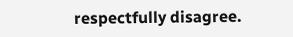respectfully disagree.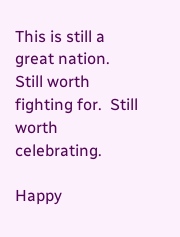This is still a great nation.  Still worth fighting for.  Still worth celebrating.

Happy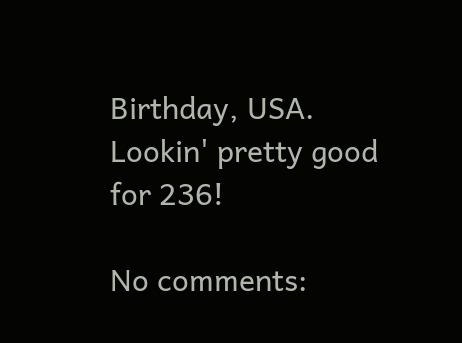Birthday, USA.  Lookin' pretty good for 236!

No comments: